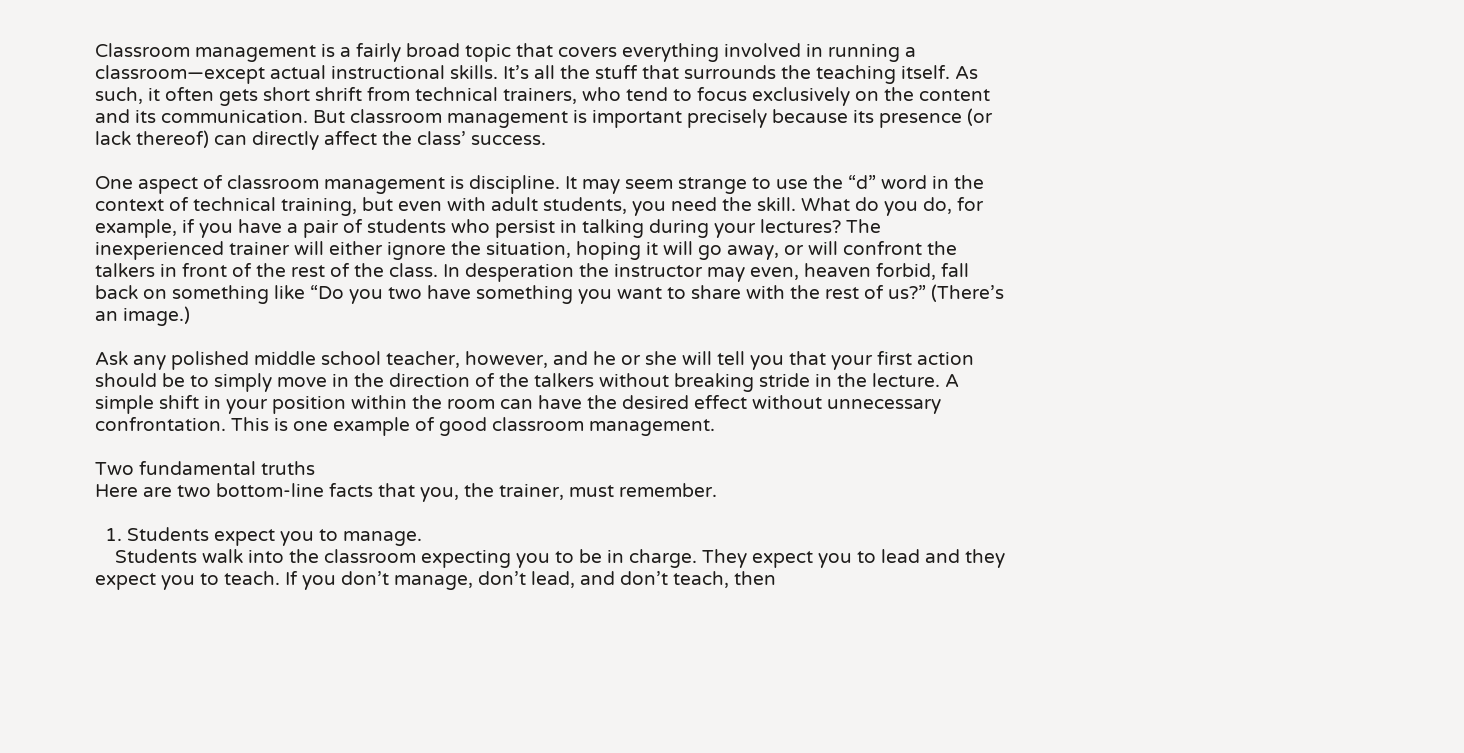Classroom management is a fairly broad topic that covers everything involved in running a classroom—except actual instructional skills. It’s all the stuff that surrounds the teaching itself. As such, it often gets short shrift from technical trainers, who tend to focus exclusively on the content and its communication. But classroom management is important precisely because its presence (or lack thereof) can directly affect the class’ success.

One aspect of classroom management is discipline. It may seem strange to use the “d” word in the context of technical training, but even with adult students, you need the skill. What do you do, for example, if you have a pair of students who persist in talking during your lectures? The inexperienced trainer will either ignore the situation, hoping it will go away, or will confront the talkers in front of the rest of the class. In desperation the instructor may even, heaven forbid, fall back on something like “Do you two have something you want to share with the rest of us?” (There’s an image.)

Ask any polished middle school teacher, however, and he or she will tell you that your first action should be to simply move in the direction of the talkers without breaking stride in the lecture. A simple shift in your position within the room can have the desired effect without unnecessary confrontation. This is one example of good classroom management.

Two fundamental truths
Here are two bottom-line facts that you, the trainer, must remember.

  1. Students expect you to manage.
    Students walk into the classroom expecting you to be in charge. They expect you to lead and they expect you to teach. If you don’t manage, don’t lead, and don’t teach, then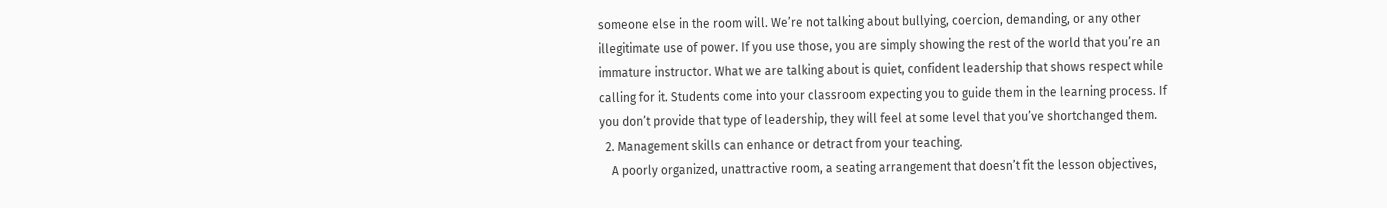someone else in the room will. We’re not talking about bullying, coercion, demanding, or any other illegitimate use of power. If you use those, you are simply showing the rest of the world that you’re an immature instructor. What we are talking about is quiet, confident leadership that shows respect while calling for it. Students come into your classroom expecting you to guide them in the learning process. If you don’t provide that type of leadership, they will feel at some level that you’ve shortchanged them.
  2. Management skills can enhance or detract from your teaching.
    A poorly organized, unattractive room, a seating arrangement that doesn’t fit the lesson objectives,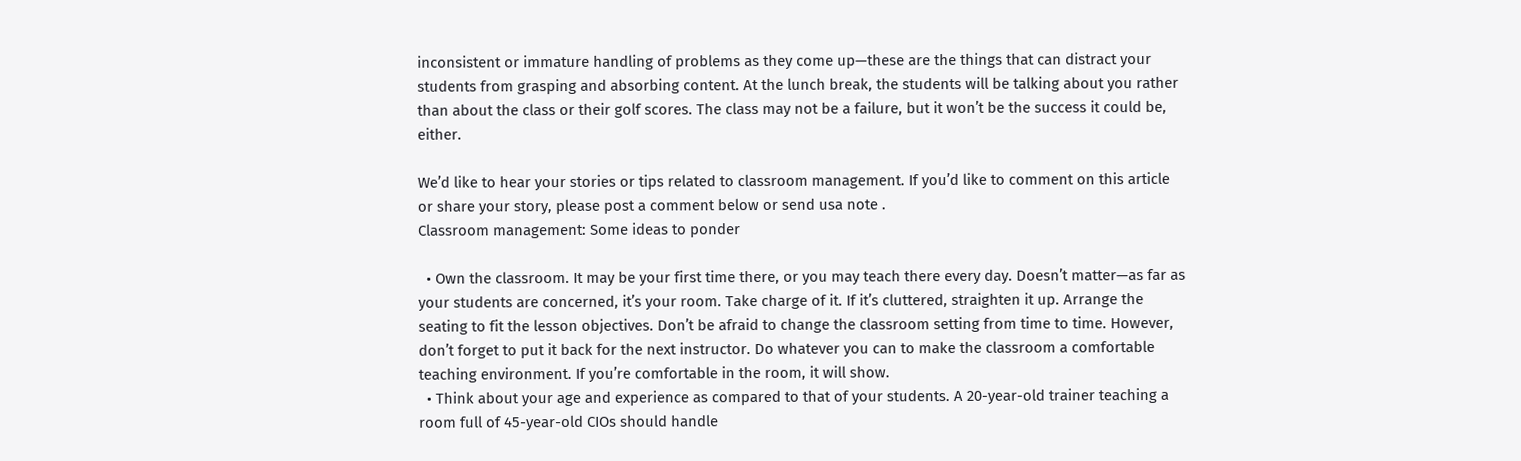inconsistent or immature handling of problems as they come up—these are the things that can distract your students from grasping and absorbing content. At the lunch break, the students will be talking about you rather than about the class or their golf scores. The class may not be a failure, but it won’t be the success it could be, either.

We’d like to hear your stories or tips related to classroom management. If you’d like to comment on this article or share your story, please post a comment below or send usa note .
Classroom management: Some ideas to ponder

  • Own the classroom. It may be your first time there, or you may teach there every day. Doesn’t matter—as far as your students are concerned, it’s your room. Take charge of it. If it’s cluttered, straighten it up. Arrange the seating to fit the lesson objectives. Don’t be afraid to change the classroom setting from time to time. However, don’t forget to put it back for the next instructor. Do whatever you can to make the classroom a comfortable teaching environment. If you’re comfortable in the room, it will show.
  • Think about your age and experience as compared to that of your students. A 20-year-old trainer teaching a room full of 45-year-old CIOs should handle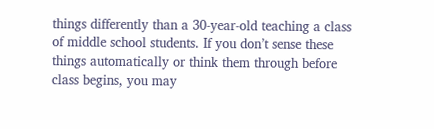things differently than a 30-year-old teaching a class of middle school students. If you don’t sense these things automatically or think them through before class begins, you may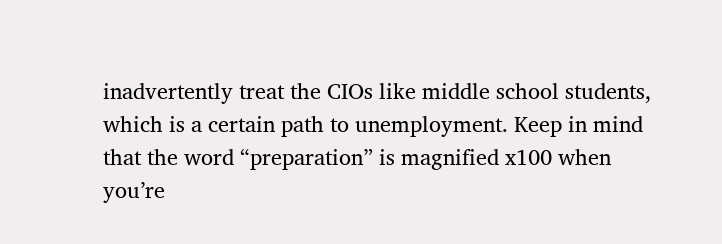inadvertently treat the CIOs like middle school students, which is a certain path to unemployment. Keep in mind that the word “preparation” is magnified x100 when you’re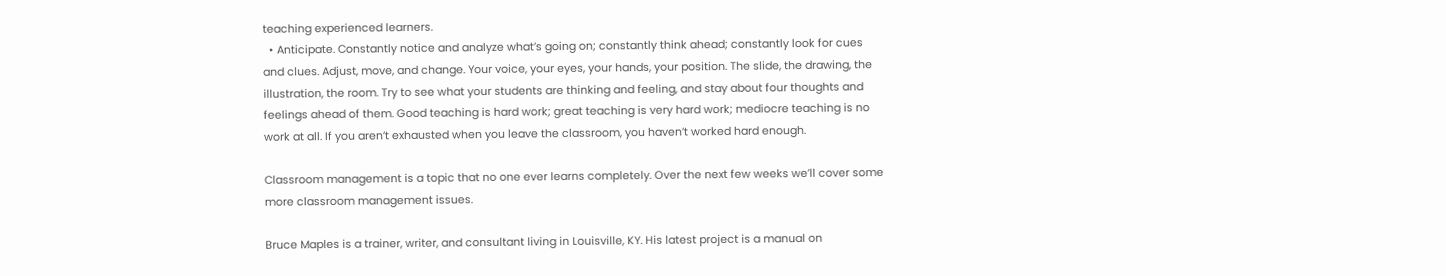teaching experienced learners.
  • Anticipate. Constantly notice and analyze what’s going on; constantly think ahead; constantly look for cues and clues. Adjust, move, and change. Your voice, your eyes, your hands, your position. The slide, the drawing, the illustration, the room. Try to see what your students are thinking and feeling, and stay about four thoughts and feelings ahead of them. Good teaching is hard work; great teaching is very hard work; mediocre teaching is no work at all. If you aren’t exhausted when you leave the classroom, you haven’t worked hard enough.

Classroom management is a topic that no one ever learns completely. Over the next few weeks we’ll cover some more classroom management issues.

Bruce Maples is a trainer, writer, and consultant living in Louisville, KY. His latest project is a manual on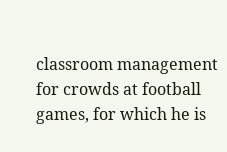classroom management for crowds at football games, for which he is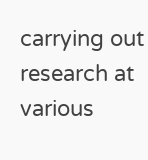carrying out research at various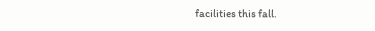facilities this fall.